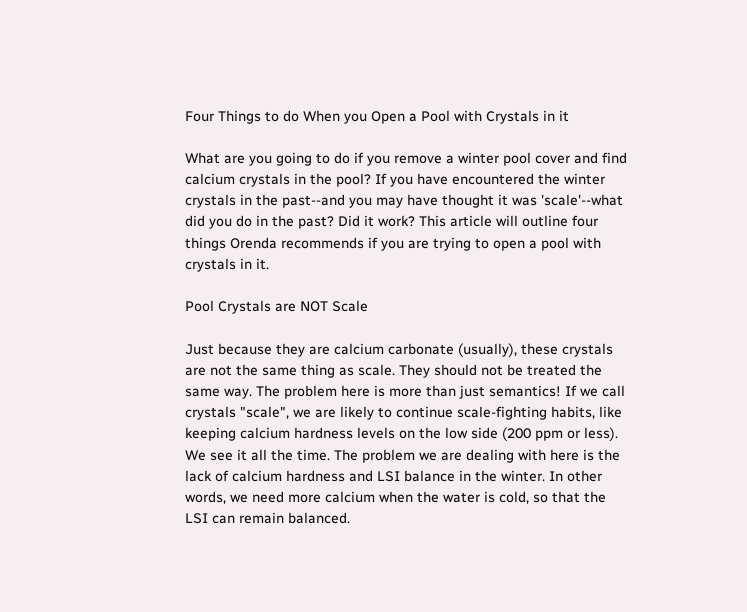Four Things to do When you Open a Pool with Crystals in it

What are you going to do if you remove a winter pool cover and find calcium crystals in the pool? If you have encountered the winter crystals in the past--and you may have thought it was 'scale'--what did you do in the past? Did it work? This article will outline four things Orenda recommends if you are trying to open a pool with crystals in it.

Pool Crystals are NOT Scale

Just because they are calcium carbonate (usually), these crystals are not the same thing as scale. They should not be treated the same way. The problem here is more than just semantics! If we call crystals "scale", we are likely to continue scale-fighting habits, like keeping calcium hardness levels on the low side (200 ppm or less). We see it all the time. The problem we are dealing with here is the lack of calcium hardness and LSI balance in the winter. In other words, we need more calcium when the water is cold, so that the LSI can remain balanced.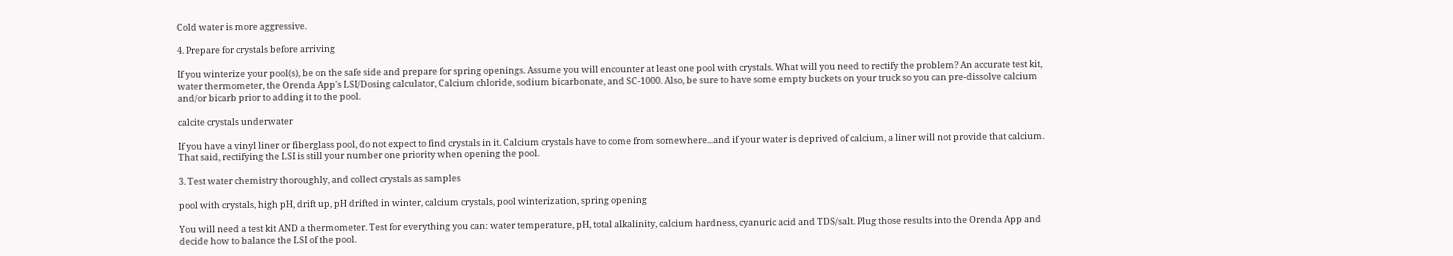Cold water is more aggressive.

4. Prepare for crystals before arriving

If you winterize your pool(s), be on the safe side and prepare for spring openings. Assume you will encounter at least one pool with crystals. What will you need to rectify the problem? An accurate test kit, water thermometer, the Orenda App's LSI/Dosing calculator, Calcium chloride, sodium bicarbonate, and SC-1000. Also, be sure to have some empty buckets on your truck so you can pre-dissolve calcium and/or bicarb prior to adding it to the pool.

calcite crystals underwater

If you have a vinyl liner or fiberglass pool, do not expect to find crystals in it. Calcium crystals have to come from somewhere...and if your water is deprived of calcium, a liner will not provide that calcium. That said, rectifying the LSI is still your number one priority when opening the pool.

3. Test water chemistry thoroughly, and collect crystals as samples

pool with crystals, high pH, drift up, pH drifted in winter, calcium crystals, pool winterization, spring opening

You will need a test kit AND a thermometer. Test for everything you can: water temperature, pH, total alkalinity, calcium hardness, cyanuric acid and TDS/salt. Plug those results into the Orenda App and decide how to balance the LSI of the pool.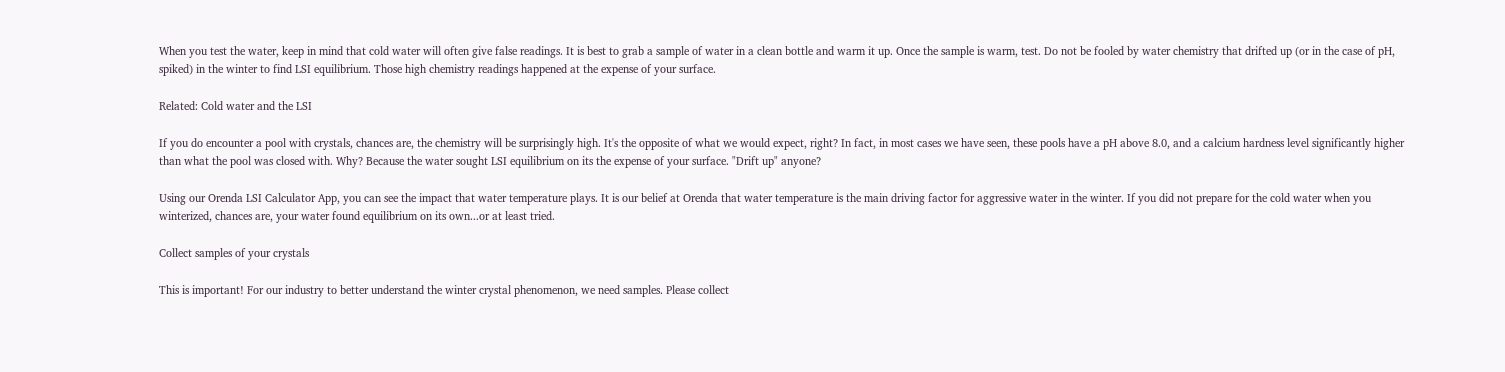When you test the water, keep in mind that cold water will often give false readings. It is best to grab a sample of water in a clean bottle and warm it up. Once the sample is warm, test. Do not be fooled by water chemistry that drifted up (or in the case of pH, spiked) in the winter to find LSI equilibrium. Those high chemistry readings happened at the expense of your surface.

Related: Cold water and the LSI

If you do encounter a pool with crystals, chances are, the chemistry will be surprisingly high. It's the opposite of what we would expect, right? In fact, in most cases we have seen, these pools have a pH above 8.0, and a calcium hardness level significantly higher than what the pool was closed with. Why? Because the water sought LSI equilibrium on its the expense of your surface. "Drift up" anyone?

Using our Orenda LSI Calculator App, you can see the impact that water temperature plays. It is our belief at Orenda that water temperature is the main driving factor for aggressive water in the winter. If you did not prepare for the cold water when you winterized, chances are, your water found equilibrium on its own...or at least tried.

Collect samples of your crystals

This is important! For our industry to better understand the winter crystal phenomenon, we need samples. Please collect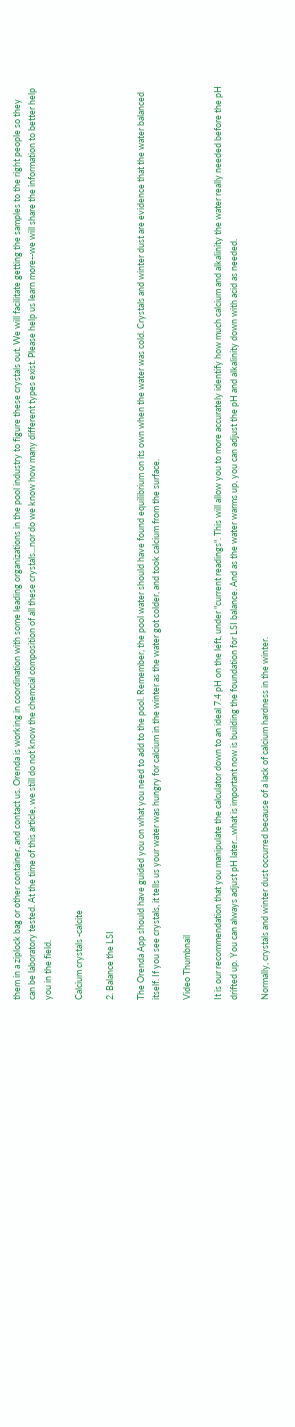them in a ziplock bag or other container, and contact us. Orenda is working in coordination with some leading organizations in the pool industry to figure these crystals out. We will facilitate getting the samples to the right people so they can be laboratory tested. At the time of this article, we still do not know the chemcial composition of all these crystals...nor do we know how many different types exist. Please help us learn more--we will share the information to better help you in the field.

Calcium crystals -calcite

2. Balance the LSI

The Orenda App should have guided you on what you need to add to the pool. Remember, the pool water should have found equilibrium on its own when the water was cold. Crystals and winter dust are evidence that the water balanced itself. If you see crystals, it tells us your water was hungry for calcium in the winter as the water got colder, and took calcium from the surface.

Video Thumbnail

It is our recommendation that you manipulate the calculator down to an ideal 7.4 pH on the left, under "current readings". This will allow you to more accurately identify how much calcium and alkalinity the water really needed before the pH drifted up. You can always adjust pH later...what is important now is building the foundation for LSI balance. And as the water warms up, you can adjust the pH and alkalinity down with acid as needed.

Normally, crystals and winter dust occurred because of a lack of calcium hardness in the winter.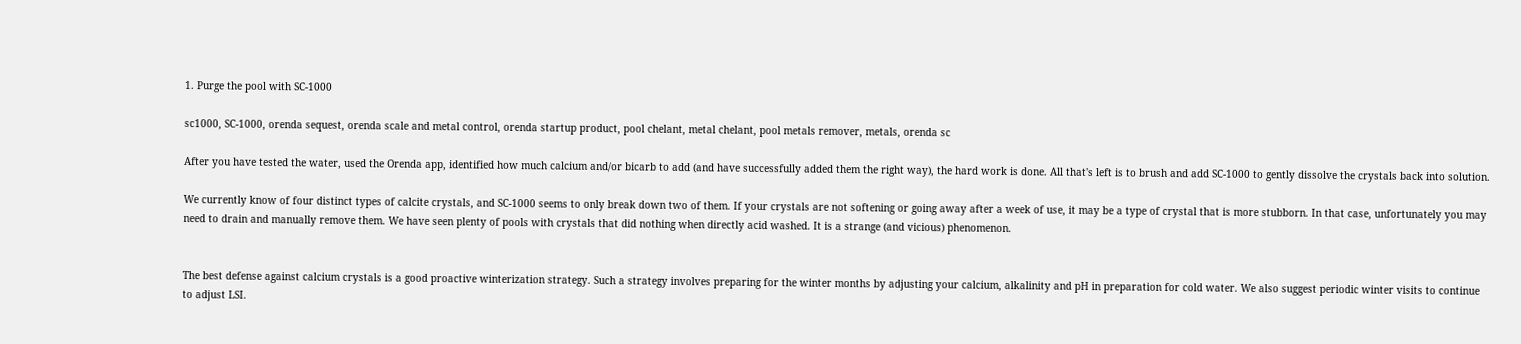1. Purge the pool with SC-1000

sc1000, SC-1000, orenda sequest, orenda scale and metal control, orenda startup product, pool chelant, metal chelant, pool metals remover, metals, orenda sc

After you have tested the water, used the Orenda app, identified how much calcium and/or bicarb to add (and have successfully added them the right way), the hard work is done. All that's left is to brush and add SC-1000 to gently dissolve the crystals back into solution.

We currently know of four distinct types of calcite crystals, and SC-1000 seems to only break down two of them. If your crystals are not softening or going away after a week of use, it may be a type of crystal that is more stubborn. In that case, unfortunately you may need to drain and manually remove them. We have seen plenty of pools with crystals that did nothing when directly acid washed. It is a strange (and vicious) phenomenon.


The best defense against calcium crystals is a good proactive winterization strategy. Such a strategy involves preparing for the winter months by adjusting your calcium, alkalinity and pH in preparation for cold water. We also suggest periodic winter visits to continue to adjust LSI.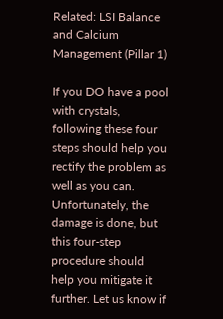Related: LSI Balance and Calcium Management (Pillar 1)

If you DO have a pool with crystals, following these four steps should help you rectify the problem as well as you can. Unfortunately, the damage is done, but this four-step procedure should help you mitigate it further. Let us know if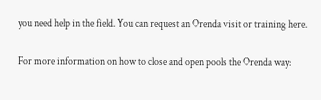you need help in the field. You can request an Orenda visit or training here.

For more information on how to close and open pools the Orenda way: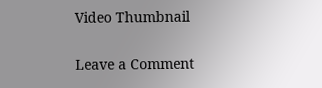Video Thumbnail

Leave a Comment